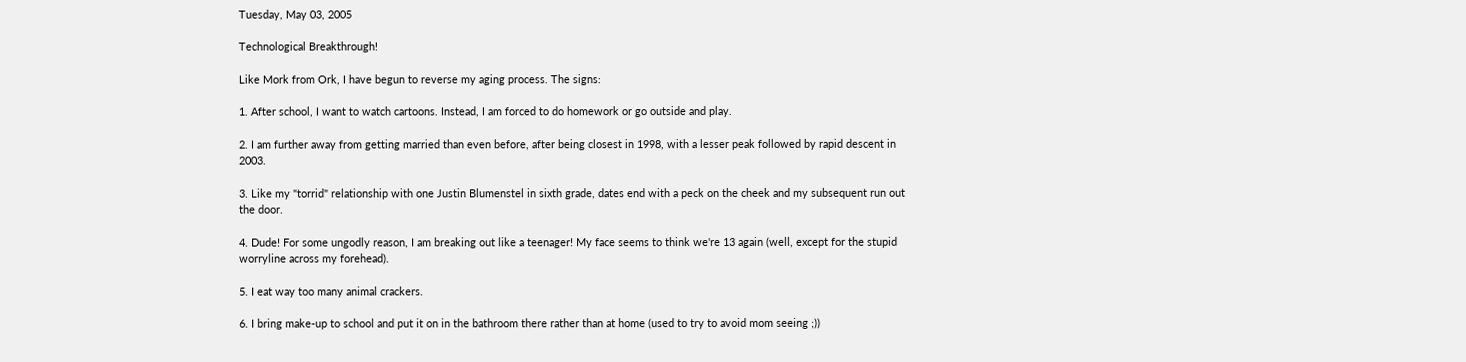Tuesday, May 03, 2005

Technological Breakthrough!

Like Mork from Ork, I have begun to reverse my aging process. The signs:

1. After school, I want to watch cartoons. Instead, I am forced to do homework or go outside and play.

2. I am further away from getting married than even before, after being closest in 1998, with a lesser peak followed by rapid descent in 2003.

3. Like my "torrid" relationship with one Justin Blumenstel in sixth grade, dates end with a peck on the cheek and my subsequent run out the door.

4. Dude! For some ungodly reason, I am breaking out like a teenager! My face seems to think we're 13 again (well, except for the stupid worryline across my forehead).

5. I eat way too many animal crackers.

6. I bring make-up to school and put it on in the bathroom there rather than at home (used to try to avoid mom seeing ;))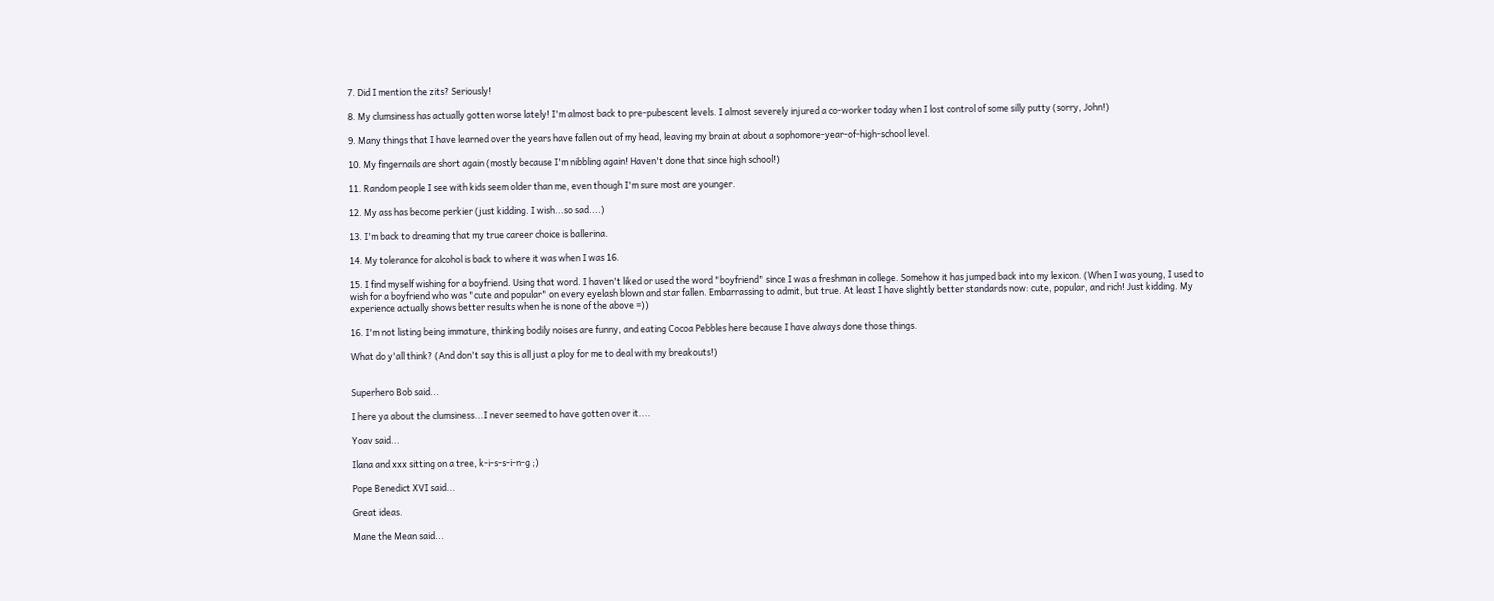7. Did I mention the zits? Seriously!

8. My clumsiness has actually gotten worse lately! I'm almost back to pre-pubescent levels. I almost severely injured a co-worker today when I lost control of some silly putty (sorry, John!)

9. Many things that I have learned over the years have fallen out of my head, leaving my brain at about a sophomore-year-of-high-school level.

10. My fingernails are short again (mostly because I'm nibbling again! Haven't done that since high school!)

11. Random people I see with kids seem older than me, even though I'm sure most are younger.

12. My ass has become perkier (just kidding. I wish...so sad....)

13. I'm back to dreaming that my true career choice is ballerina.

14. My tolerance for alcohol is back to where it was when I was 16.

15. I find myself wishing for a boyfriend. Using that word. I haven't liked or used the word "boyfriend" since I was a freshman in college. Somehow it has jumped back into my lexicon. (When I was young, I used to wish for a boyfriend who was "cute and popular" on every eyelash blown and star fallen. Embarrassing to admit, but true. At least I have slightly better standards now: cute, popular, and rich! Just kidding. My experience actually shows better results when he is none of the above =))

16. I'm not listing being immature, thinking bodily noises are funny, and eating Cocoa Pebbles here because I have always done those things.

What do y'all think? (And don't say this is all just a ploy for me to deal with my breakouts!)


Superhero Bob said...

I here ya about the clumsiness...I never seemed to have gotten over it....

Yoav said...

Ilana and xxx sitting on a tree, k-i-s-s-i-n-g ;)

Pope Benedict XVI said...

Great ideas.

Mane the Mean said...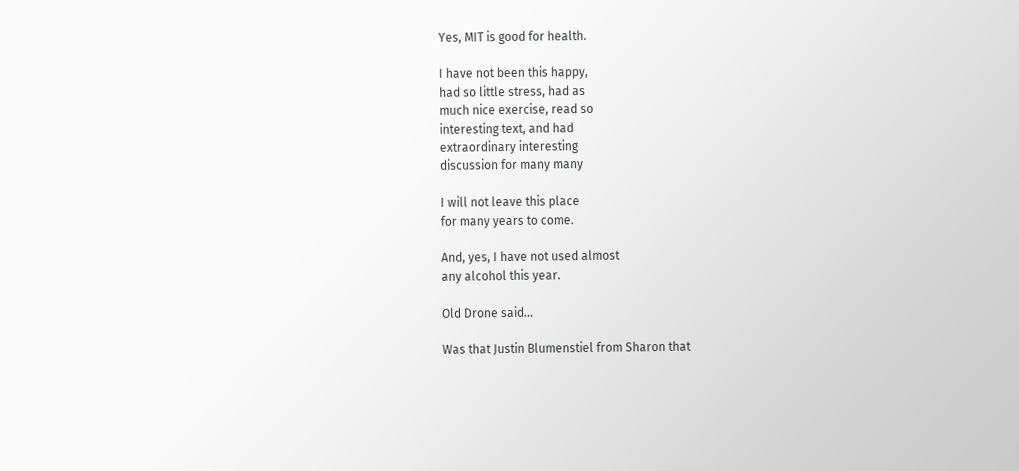Yes, MIT is good for health.

I have not been this happy,
had so little stress, had as
much nice exercise, read so
interesting text, and had
extraordinary interesting
discussion for many many

I will not leave this place
for many years to come.

And, yes, I have not used almost
any alcohol this year.

Old Drone said...

Was that Justin Blumenstiel from Sharon that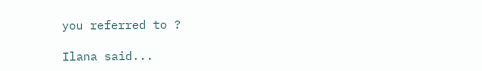you referred to ?

Ilana said...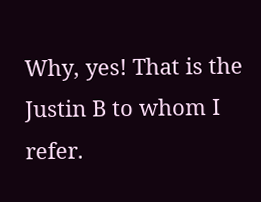Why, yes! That is the Justin B to whom I refer.